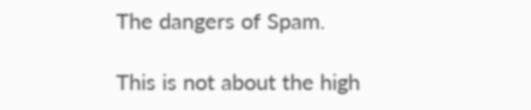The dangers of Spam.

This is not about the high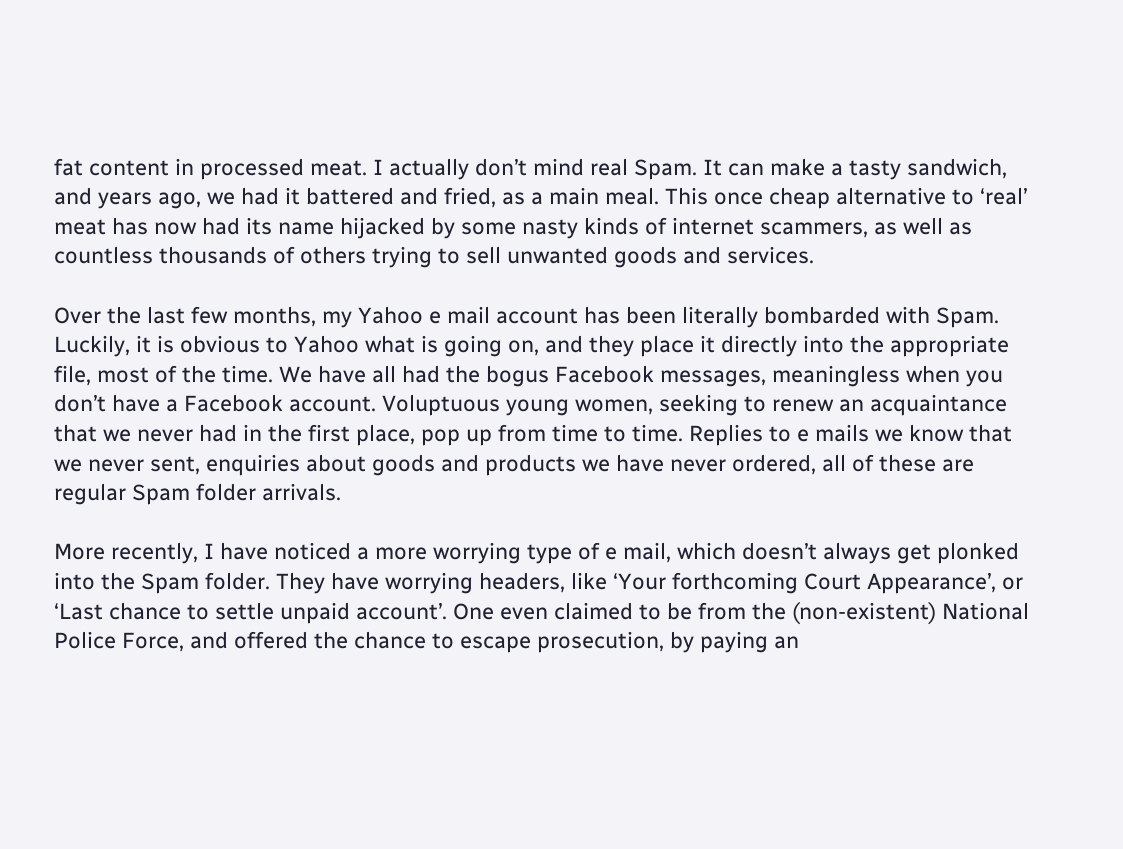fat content in processed meat. I actually don’t mind real Spam. It can make a tasty sandwich, and years ago, we had it battered and fried, as a main meal. This once cheap alternative to ‘real’ meat has now had its name hijacked by some nasty kinds of internet scammers, as well as countless thousands of others trying to sell unwanted goods and services.

Over the last few months, my Yahoo e mail account has been literally bombarded with Spam. Luckily, it is obvious to Yahoo what is going on, and they place it directly into the appropriate file, most of the time. We have all had the bogus Facebook messages, meaningless when you don’t have a Facebook account. Voluptuous young women, seeking to renew an acquaintance that we never had in the first place, pop up from time to time. Replies to e mails we know that we never sent, enquiries about goods and products we have never ordered, all of these are regular Spam folder arrivals.

More recently, I have noticed a more worrying type of e mail, which doesn’t always get plonked into the Spam folder. They have worrying headers, like ‘Your forthcoming Court Appearance’, or ‘Last chance to settle unpaid account’. One even claimed to be from the (non-existent) National Police Force, and offered the chance to escape prosecution, by paying an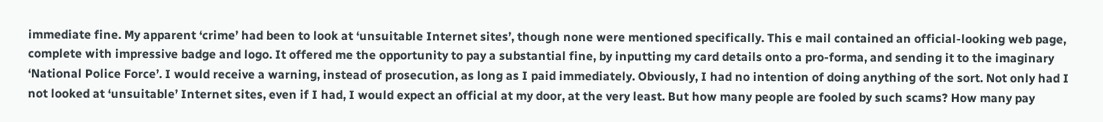immediate fine. My apparent ‘crime’ had been to look at ‘unsuitable Internet sites’, though none were mentioned specifically. This e mail contained an official-looking web page, complete with impressive badge and logo. It offered me the opportunity to pay a substantial fine, by inputting my card details onto a pro-forma, and sending it to the imaginary ‘National Police Force’. I would receive a warning, instead of prosecution, as long as I paid immediately. Obviously, I had no intention of doing anything of the sort. Not only had I not looked at ‘unsuitable’ Internet sites, even if I had, I would expect an official at my door, at the very least. But how many people are fooled by such scams? How many pay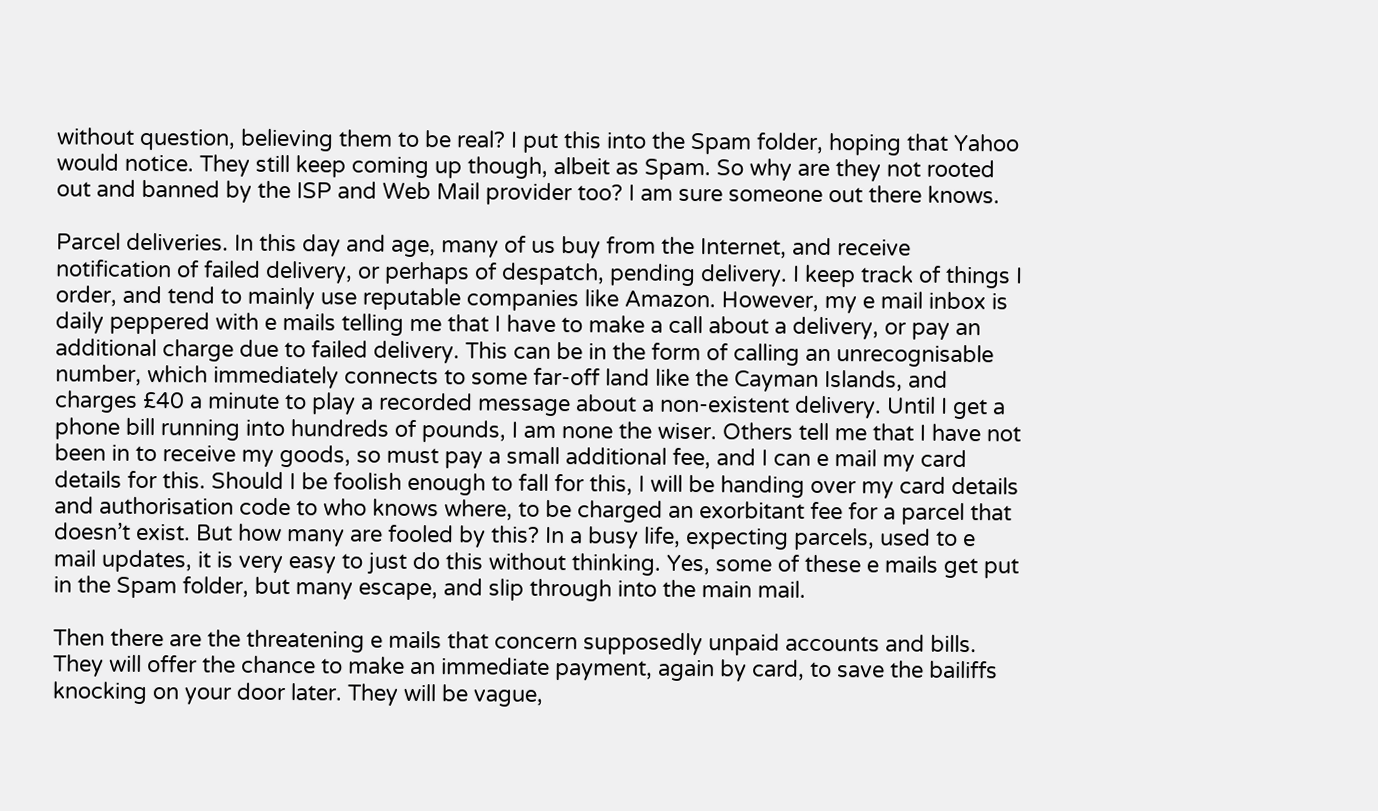without question, believing them to be real? I put this into the Spam folder, hoping that Yahoo would notice. They still keep coming up though, albeit as Spam. So why are they not rooted out and banned by the ISP and Web Mail provider too? I am sure someone out there knows.

Parcel deliveries. In this day and age, many of us buy from the Internet, and receive notification of failed delivery, or perhaps of despatch, pending delivery. I keep track of things I order, and tend to mainly use reputable companies like Amazon. However, my e mail inbox is daily peppered with e mails telling me that I have to make a call about a delivery, or pay an additional charge due to failed delivery. This can be in the form of calling an unrecognisable number, which immediately connects to some far-off land like the Cayman Islands, and charges £40 a minute to play a recorded message about a non-existent delivery. Until I get a phone bill running into hundreds of pounds, I am none the wiser. Others tell me that I have not been in to receive my goods, so must pay a small additional fee, and I can e mail my card details for this. Should I be foolish enough to fall for this, I will be handing over my card details and authorisation code to who knows where, to be charged an exorbitant fee for a parcel that doesn’t exist. But how many are fooled by this? In a busy life, expecting parcels, used to e mail updates, it is very easy to just do this without thinking. Yes, some of these e mails get put in the Spam folder, but many escape, and slip through into the main mail.

Then there are the threatening e mails that concern supposedly unpaid accounts and bills. They will offer the chance to make an immediate payment, again by card, to save the bailiffs knocking on your door later. They will be vague,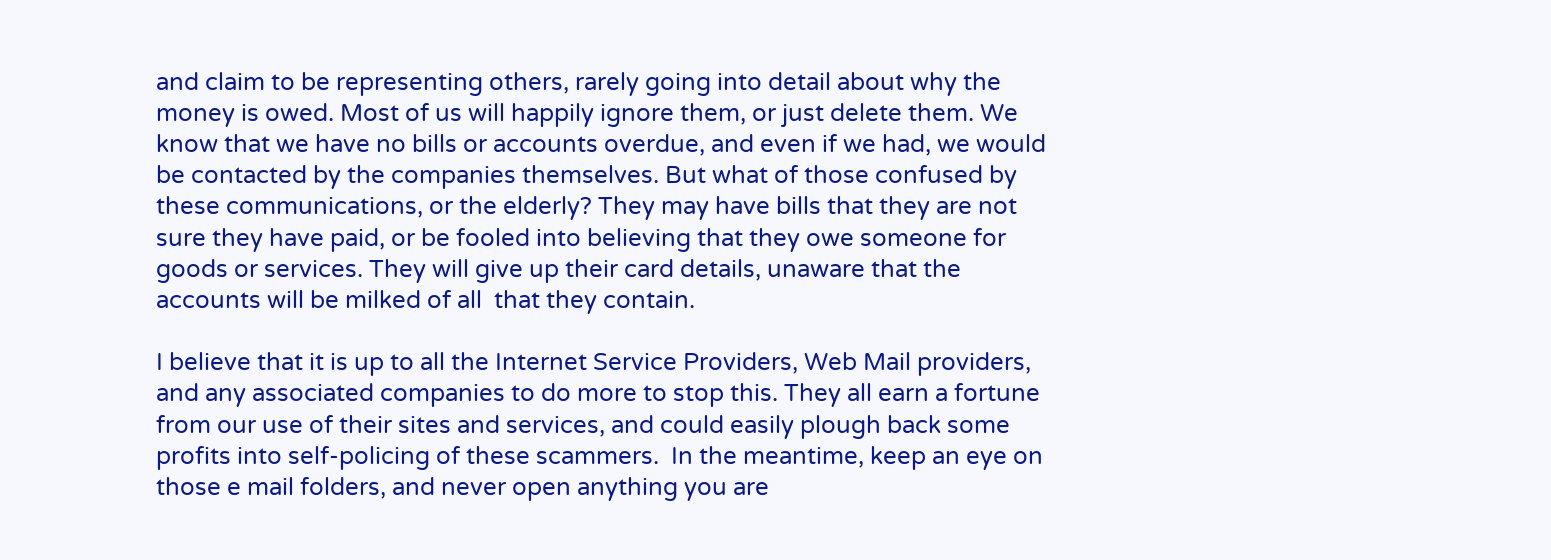and claim to be representing others, rarely going into detail about why the money is owed. Most of us will happily ignore them, or just delete them. We know that we have no bills or accounts overdue, and even if we had, we would be contacted by the companies themselves. But what of those confused by these communications, or the elderly? They may have bills that they are not sure they have paid, or be fooled into believing that they owe someone for goods or services. They will give up their card details, unaware that the accounts will be milked of all  that they contain.

I believe that it is up to all the Internet Service Providers, Web Mail providers, and any associated companies to do more to stop this. They all earn a fortune from our use of their sites and services, and could easily plough back some profits into self-policing of these scammers.  In the meantime, keep an eye on those e mail folders, and never open anything you are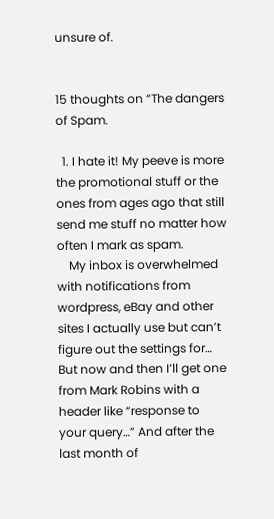unsure of.


15 thoughts on “The dangers of Spam.

  1. I hate it! My peeve is more the promotional stuff or the ones from ages ago that still send me stuff no matter how often I mark as spam.
    My inbox is overwhelmed with notifications from wordpress, eBay and other sites I actually use but can’t figure out the settings for… But now and then I’ll get one from Mark Robins with a header like “response to your query…” And after the last month of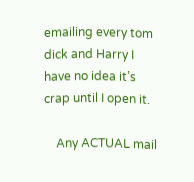emailing every tom dick and Harry I have no idea it’s crap until I open it.

    Any ACTUAL mail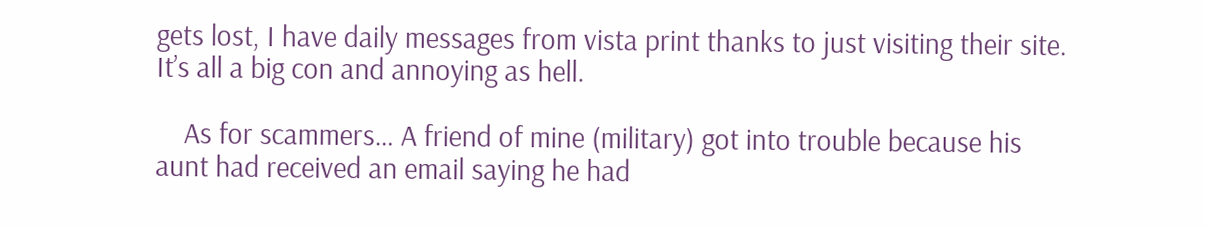gets lost, I have daily messages from vista print thanks to just visiting their site. It’s all a big con and annoying as hell.

    As for scammers… A friend of mine (military) got into trouble because his aunt had received an email saying he had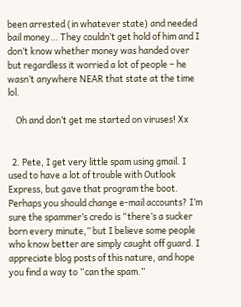been arrested (in whatever state) and needed bail money… They couldn’t get hold of him and I don’t know whether money was handed over but regardless it worried a lot of people – he wasn’t anywhere NEAR that state at the time lol.

    Oh and don’t get me started on viruses! Xx


  2. Pete, I get very little spam using gmail. I used to have a lot of trouble with Outlook Express, but gave that program the boot. Perhaps you should change e-mail accounts? I’m sure the spammer’s credo is “there’s a sucker born every minute,” but I believe some people who know better are simply caught off guard. I appreciate blog posts of this nature, and hope you find a way to “can the spam.”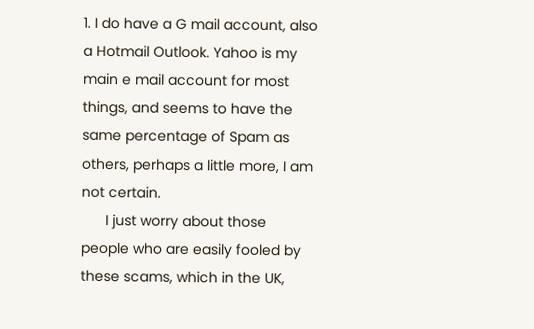1. I do have a G mail account, also a Hotmail Outlook. Yahoo is my main e mail account for most things, and seems to have the same percentage of Spam as others, perhaps a little more, I am not certain.
      I just worry about those people who are easily fooled by these scams, which in the UK,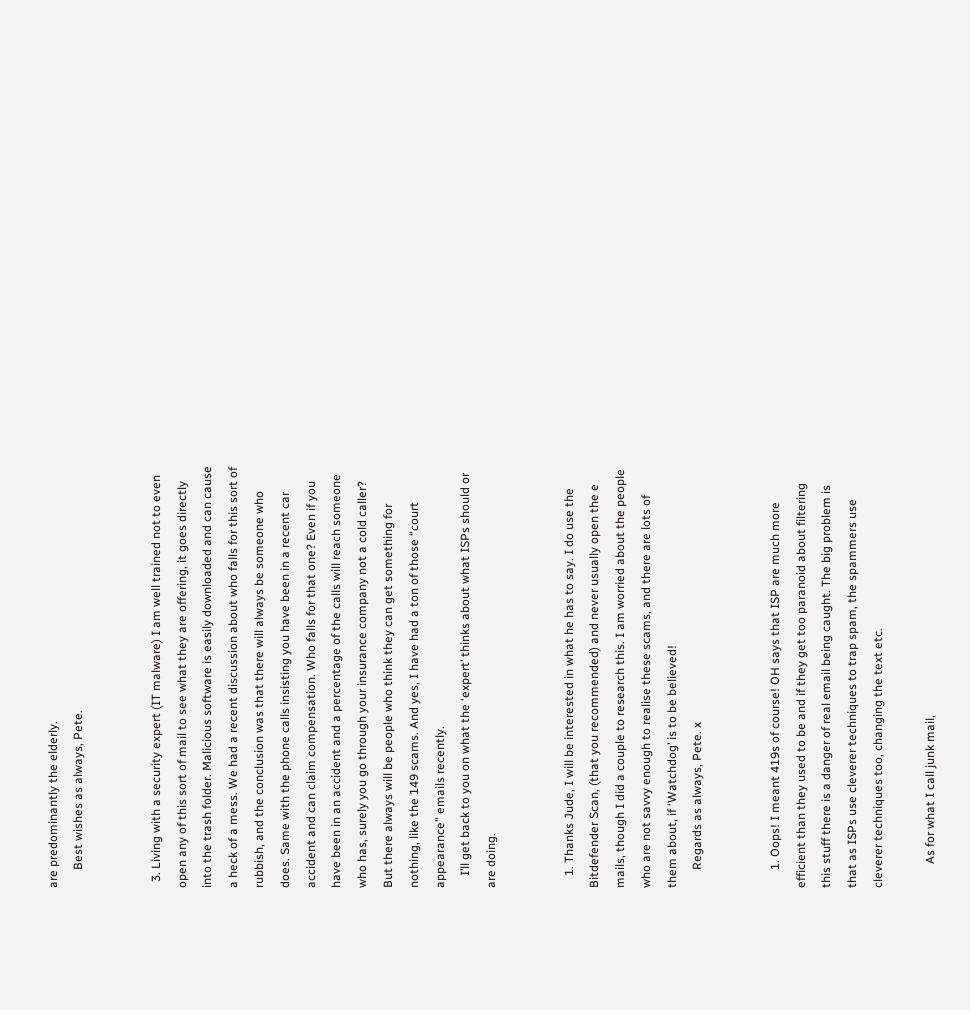are predominantly the elderly.
      Best wishes as always, Pete.


  3. Living with a security expert (IT malware) I am well trained not to even open any of this sort of mail to see what they are offering, it goes directly into the trash folder. Malicious software is easily downloaded and can cause a heck of a mess. We had a recent discussion about who falls for this sort of rubbish, and the conclusion was that there will always be someone who does. Same with the phone calls insisting you have been in a recent car accident and can claim compensation. Who falls for that one? Even if you have been in an accident and a percentage of the calls will reach someone who has, surely you go through your insurance company not a cold caller? But there always will be people who think they can get something for nothing, like the 149 scams. And yes, I have had a ton of those “court appearance” emails recently.
    I’ll get back to you on what the ‘expert’ thinks about what ISPs should or are doing.


    1. Thanks Jude, I will be interested in what he has to say. I do use the Bitdefender Scan, (that you recommended) and never usually open the e mails, though I did a couple to research this. I am worried about the people who are not savvy enough to realise these scams, and there are lots of them about, if ‘Watchdog’ is to be believed!
      Regards as always, Pete. x


      1. Oops! I meant 419s of course! OH says that ISP are much more efficient than they used to be and if they get too paranoid about filtering this stuff there is a danger of real email being caught. The big problem is that as ISPs use cleverer techniques to trap spam, the spammers use cleverer techniques too, changing the text etc.

        As for what I call junk mail,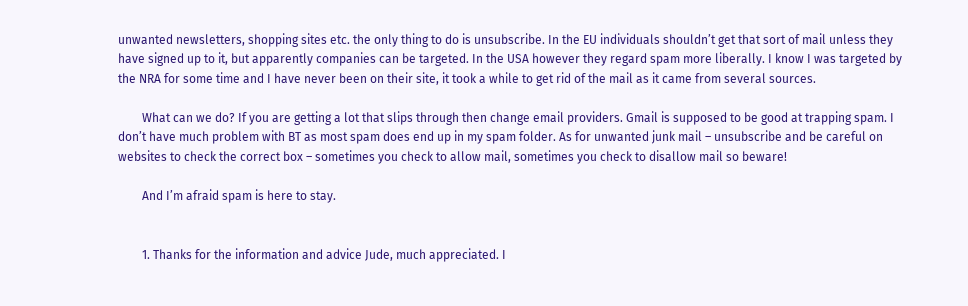unwanted newsletters, shopping sites etc. the only thing to do is unsubscribe. In the EU individuals shouldn’t get that sort of mail unless they have signed up to it, but apparently companies can be targeted. In the USA however they regard spam more liberally. I know I was targeted by the NRA for some time and I have never been on their site, it took a while to get rid of the mail as it came from several sources.

        What can we do? If you are getting a lot that slips through then change email providers. Gmail is supposed to be good at trapping spam. I don’t have much problem with BT as most spam does end up in my spam folder. As for unwanted junk mail – unsubscribe and be careful on websites to check the correct box – sometimes you check to allow mail, sometimes you check to disallow mail so beware!

        And I’m afraid spam is here to stay.


        1. Thanks for the information and advice Jude, much appreciated. I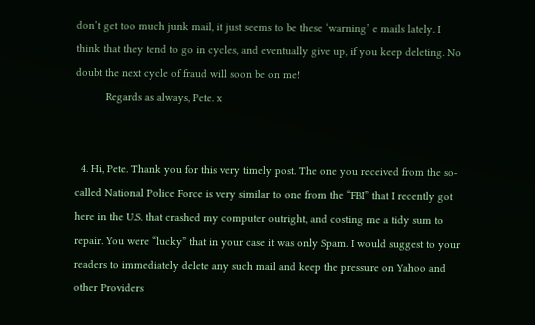don’t get too much junk mail, it just seems to be these ‘warning’ e mails lately. I think that they tend to go in cycles, and eventually give up, if you keep deleting. No doubt the next cycle of fraud will soon be on me!
          Regards as always, Pete. x


  4. Hi, Pete. Thank you for this very timely post. The one you received from the so-called National Police Force is very similar to one from the “FBI” that I recently got here in the U.S. that crashed my computer outright, and costing me a tidy sum to repair. You were “lucky” that in your case it was only Spam. I would suggest to your readers to immediately delete any such mail and keep the pressure on Yahoo and other Providers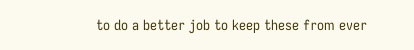to do a better job to keep these from ever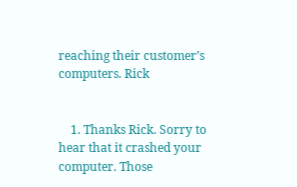reaching their customer’s computers. Rick


    1. Thanks Rick. Sorry to hear that it crashed your computer. Those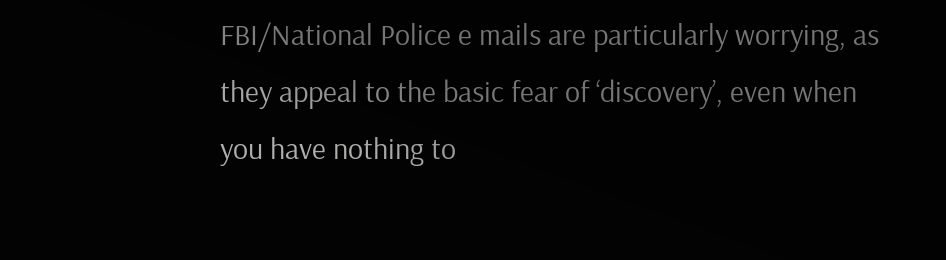FBI/National Police e mails are particularly worrying, as they appeal to the basic fear of ‘discovery’, even when you have nothing to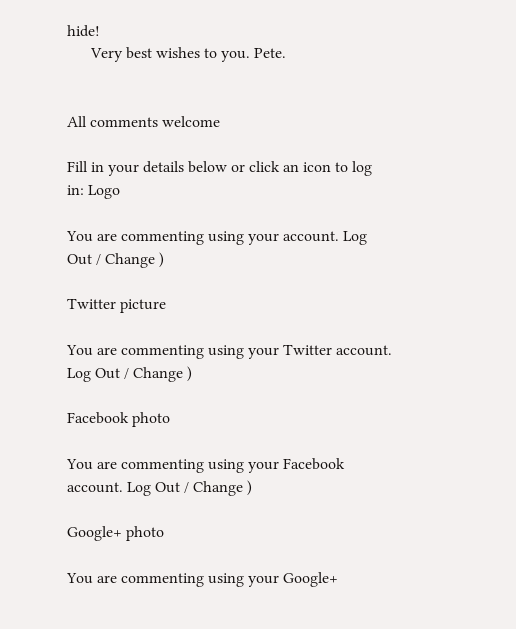hide!
      Very best wishes to you. Pete.


All comments welcome

Fill in your details below or click an icon to log in: Logo

You are commenting using your account. Log Out / Change )

Twitter picture

You are commenting using your Twitter account. Log Out / Change )

Facebook photo

You are commenting using your Facebook account. Log Out / Change )

Google+ photo

You are commenting using your Google+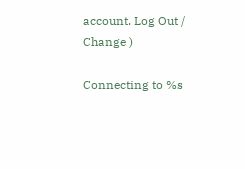account. Log Out / Change )

Connecting to %s